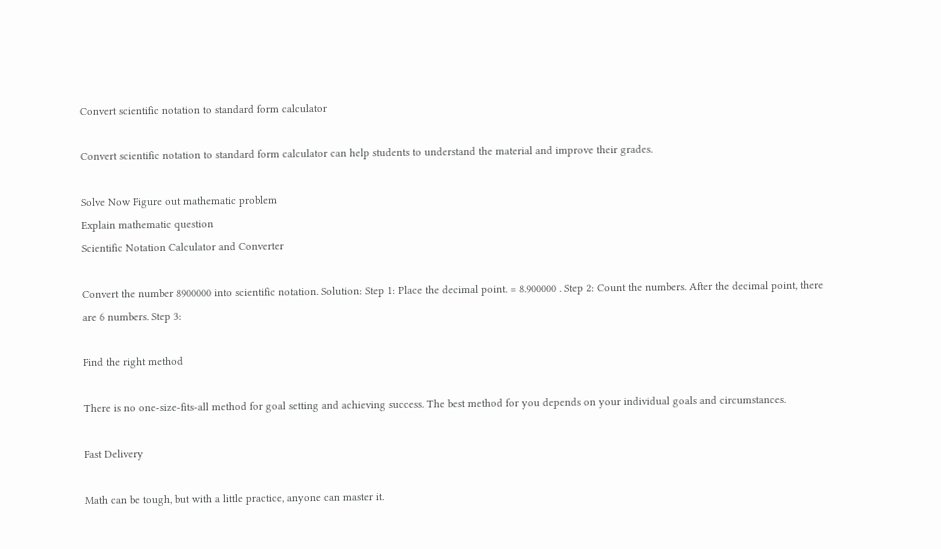Convert scientific notation to standard form calculator

Convert scientific notation to standard form calculator can help students to understand the material and improve their grades.

Solve Now Figure out mathematic problem
Explain mathematic question
Scientific Notation Calculator and Converter

Convert the number 8900000 into scientific notation. Solution: Step 1: Place the decimal point. = 8.900000 . Step 2: Count the numbers. After the decimal point, there are 6 numbers. Step 3:

Find the right method

There is no one-size-fits-all method for goal setting and achieving success. The best method for you depends on your individual goals and circumstances.

Fast Delivery

Math can be tough, but with a little practice, anyone can master it.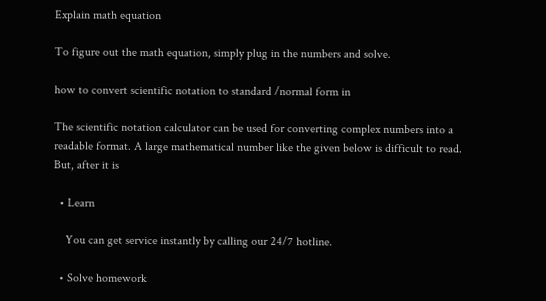Explain math equation

To figure out the math equation, simply plug in the numbers and solve.

how to convert scientific notation to standard /normal form in

The scientific notation calculator can be used for converting complex numbers into a readable format. A large mathematical number like the given below is difficult to read. But, after it is

  • Learn

    You can get service instantly by calling our 24/7 hotline.

  • Solve homework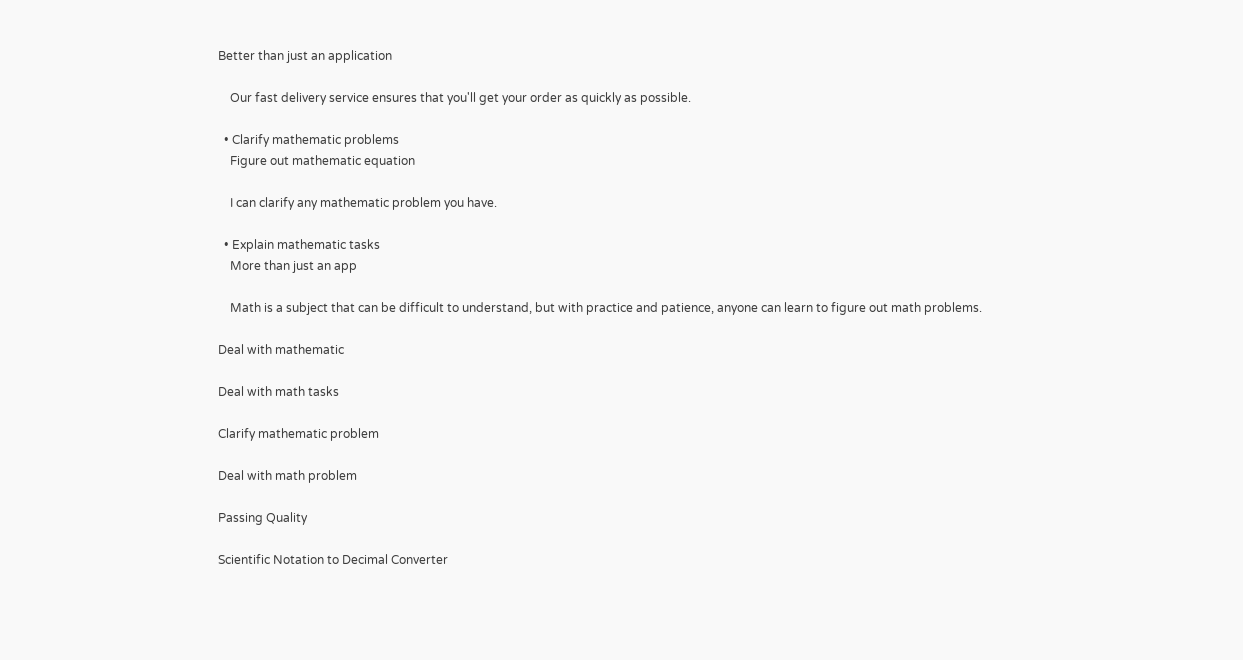Better than just an application

    Our fast delivery service ensures that you'll get your order as quickly as possible.

  • Clarify mathematic problems
    Figure out mathematic equation

    I can clarify any mathematic problem you have.

  • Explain mathematic tasks
    More than just an app

    Math is a subject that can be difficult to understand, but with practice and patience, anyone can learn to figure out math problems.

Deal with mathematic

Deal with math tasks

Clarify mathematic problem

Deal with math problem

Passing Quality

Scientific Notation to Decimal Converter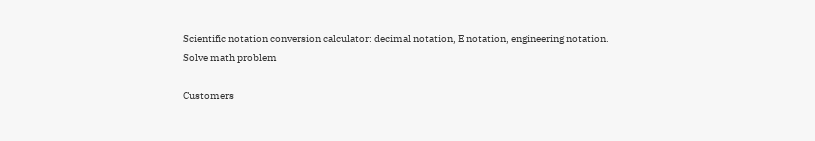Scientific notation conversion calculator: decimal notation, E notation, engineering notation.
Solve math problem

Customers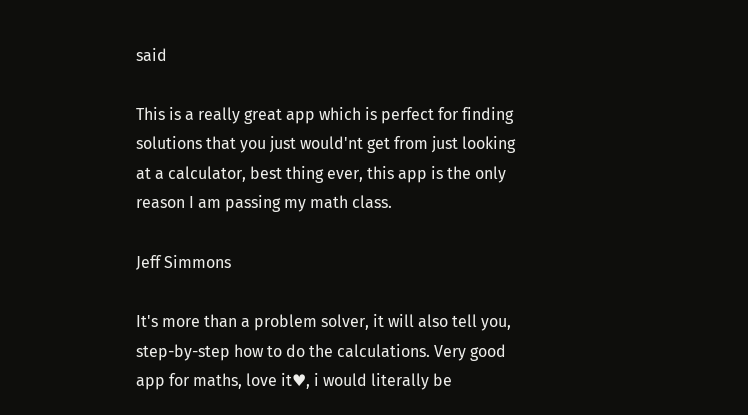said

This is a really great app which is perfect for finding solutions that you just would'nt get from just looking at a calculator, best thing ever, this app is the only reason I am passing my math class.

Jeff Simmons

It's more than a problem solver, it will also tell you, step-by-step how to do the calculations. Very good app for maths, love it♥, i would literally be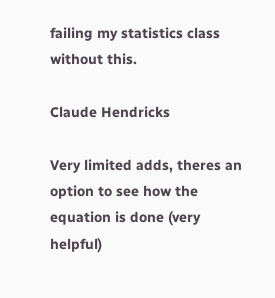failing my statistics class without this.

Claude Hendricks

Very limited adds, theres an option to see how the equation is done (very helpful)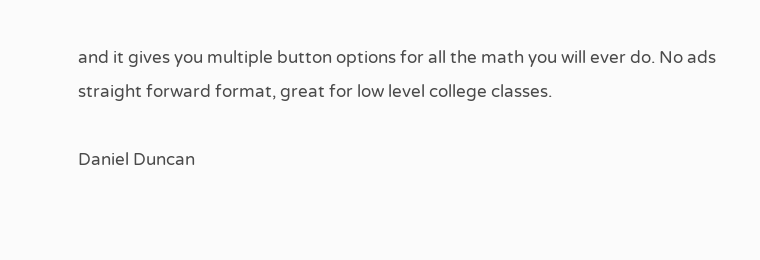and it gives you multiple button options for all the math you will ever do. No ads straight forward format, great for low level college classes.

Daniel Duncan